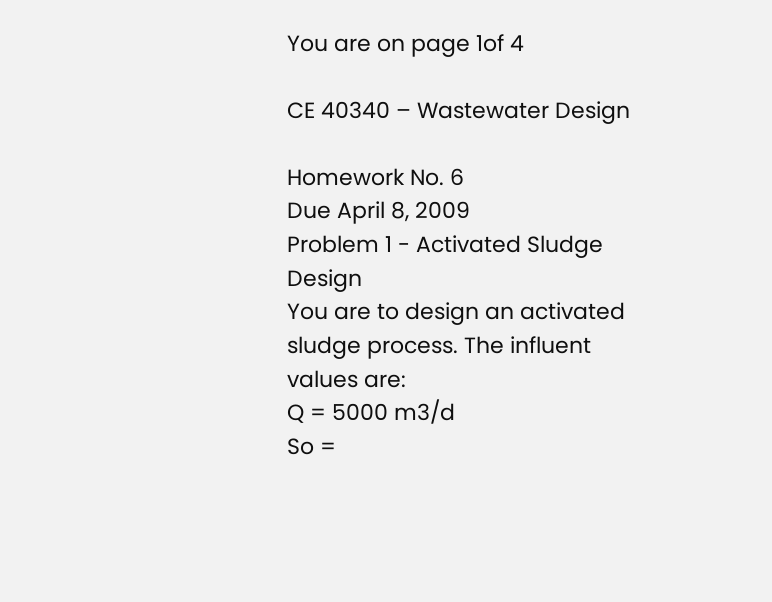You are on page 1of 4

CE 40340 – Wastewater Design

Homework No. 6
Due April 8, 2009
Problem 1 - Activated Sludge Design
You are to design an activated sludge process. The influent values are:
Q = 5000 m3/d
So =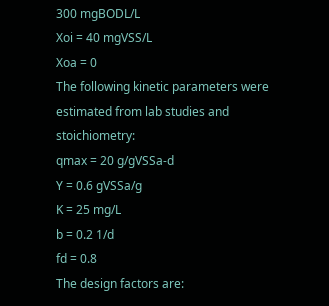300 mgBODL/L
Xoi = 40 mgVSS/L
Xoa = 0
The following kinetic parameters were estimated from lab studies and stoichiometry:
qmax = 20 g/gVSSa-d
Y = 0.6 gVSSa/g
K = 25 mg/L
b = 0.2 1/d
fd = 0.8
The design factors are: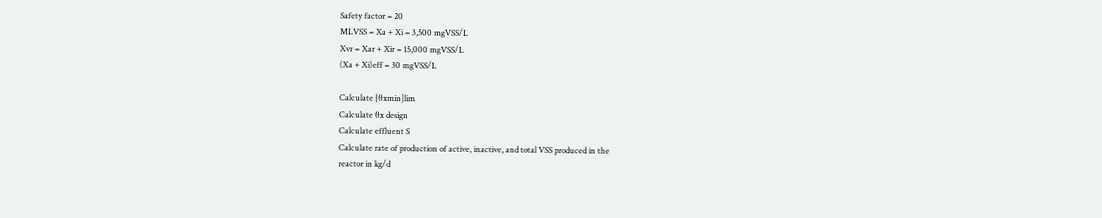Safety factor = 20
MLVSS = Xa + Xi = 3,500 mgVSS/L
Xvr = Xar + Xir = 15,000 mgVSS/L
(Xa + Xi)eff = 30 mgVSS/L

Calculate [θxmin]lim
Calculate θx design
Calculate effluent S
Calculate rate of production of active, inactive, and total VSS produced in the
reactor in kg/d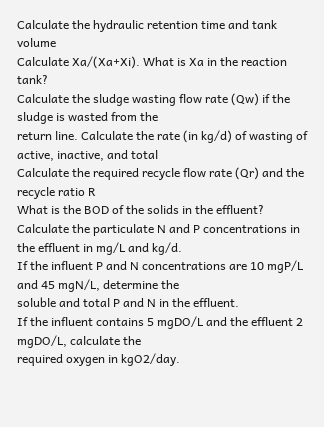Calculate the hydraulic retention time and tank volume
Calculate Xa/(Xa+Xi). What is Xa in the reaction tank?
Calculate the sludge wasting flow rate (Qw) if the sludge is wasted from the
return line. Calculate the rate (in kg/d) of wasting of active, inactive, and total
Calculate the required recycle flow rate (Qr) and the recycle ratio R
What is the BOD of the solids in the effluent?
Calculate the particulate N and P concentrations in the effluent in mg/L and kg/d.
If the influent P and N concentrations are 10 mgP/L and 45 mgN/L, determine the
soluble and total P and N in the effluent.
If the influent contains 5 mgDO/L and the effluent 2 mgDO/L, calculate the
required oxygen in kgO2/day.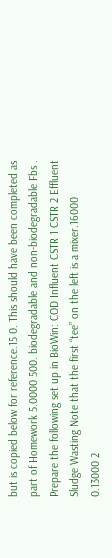but is copied below for reference.15 0. This should have been completed as part of Homework 5.0000 500. biodegradable and non-biodegradable Fbs . Prepare the following set up in BioWin: COD Influent CSTR 1 CSTR 2 Effluent Sludge Wasting Note that the first “tee” on the left is a mixer.16000 0.13000 2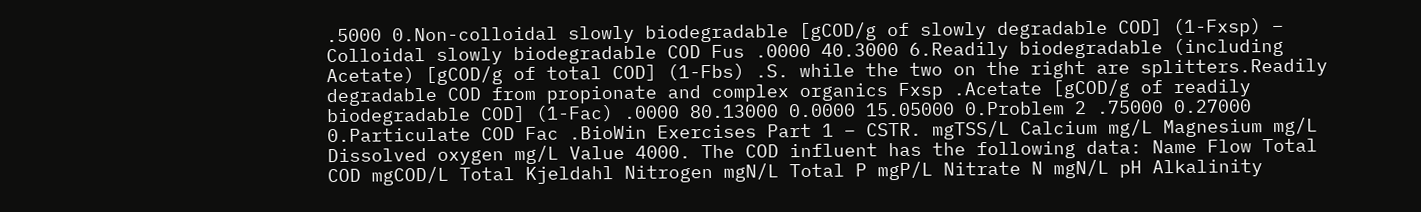.5000 0.Non-colloidal slowly biodegradable [gCOD/g of slowly degradable COD] (1-Fxsp) – Colloidal slowly biodegradable COD Fus .0000 40.3000 6.Readily biodegradable (including Acetate) [gCOD/g of total COD] (1-Fbs) .S. while the two on the right are splitters.Readily degradable COD from propionate and complex organics Fxsp .Acetate [gCOD/g of readily biodegradable COD] (1-Fac) .0000 80.13000 0.0000 15.05000 0.Problem 2 .75000 0.27000 0.Particulate COD Fac .BioWin Exercises Part 1 – CSTR. mgTSS/L Calcium mg/L Magnesium mg/L Dissolved oxygen mg/L Value 4000. The COD influent has the following data: Name Flow Total COD mgCOD/L Total Kjeldahl Nitrogen mgN/L Total P mgP/L Nitrate N mgN/L pH Alkalinity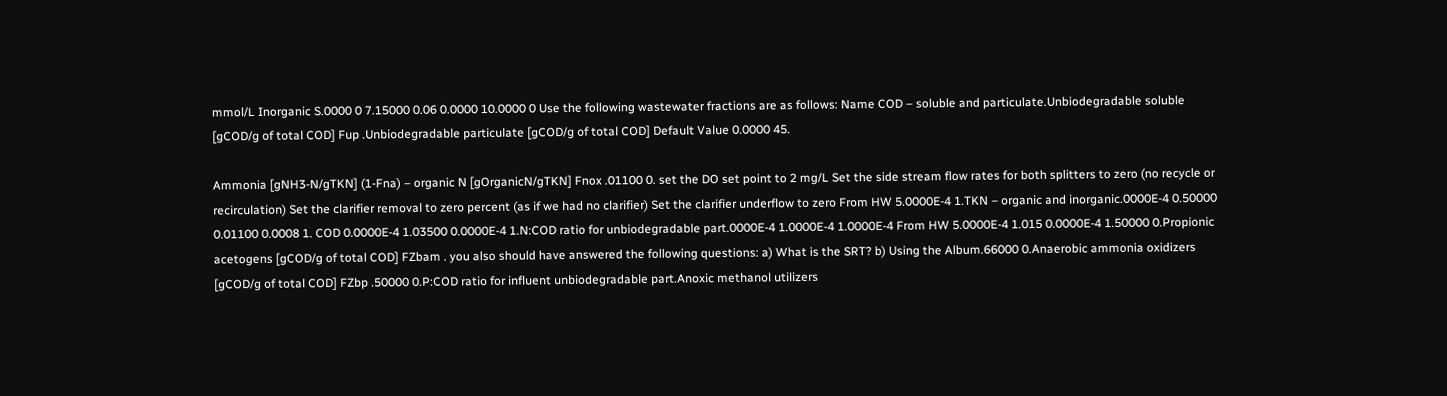mmol/L Inorganic S.0000 0 7.15000 0.06 0.0000 10.0000 0 Use the following wastewater fractions are as follows: Name COD – soluble and particulate.Unbiodegradable soluble [gCOD/g of total COD] Fup .Unbiodegradable particulate [gCOD/g of total COD] Default Value 0.0000 45.

Ammonia [gNH3-N/gTKN] (1-Fna) – organic N [gOrganicN/gTKN] Fnox .01100 0. set the DO set point to 2 mg/L Set the side stream flow rates for both splitters to zero (no recycle or recirculation) Set the clarifier removal to zero percent (as if we had no clarifier) Set the clarifier underflow to zero From HW 5.0000E-4 1.TKN – organic and inorganic.0000E-4 0.50000 0.01100 0.0008 1. COD 0.0000E-4 1.03500 0.0000E-4 1.N:COD ratio for unbiodegradable part.0000E-4 1.0000E-4 1.0000E-4 From HW 5.0000E-4 1.015 0.0000E-4 1.50000 0.Propionic acetogens [gCOD/g of total COD] FZbam . you also should have answered the following questions: a) What is the SRT? b) Using the Album.66000 0.Anaerobic ammonia oxidizers [gCOD/g of total COD] FZbp .50000 0.P:COD ratio for influent unbiodegradable part.Anoxic methanol utilizers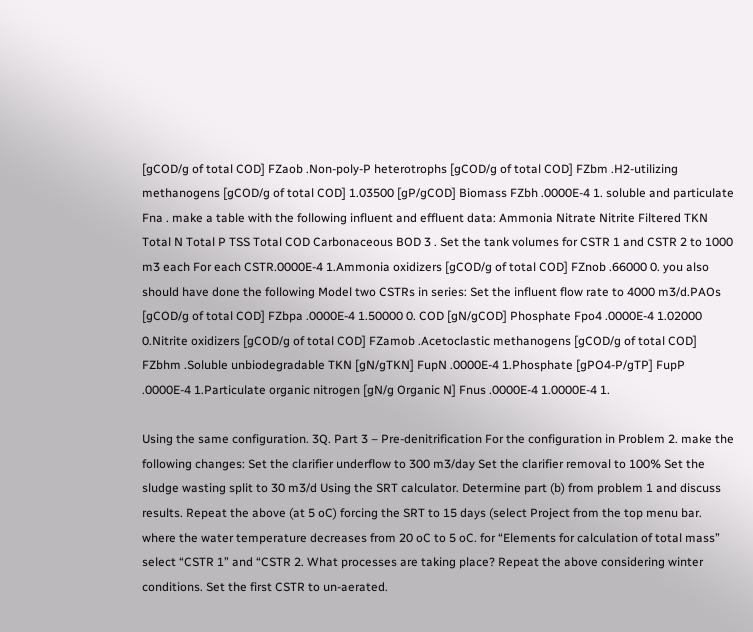[gCOD/g of total COD] FZaob .Non-poly-P heterotrophs [gCOD/g of total COD] FZbm .H2-utilizing methanogens [gCOD/g of total COD] 1.03500 [gP/gCOD] Biomass FZbh .0000E-4 1. soluble and particulate Fna . make a table with the following influent and effluent data: Ammonia Nitrate Nitrite Filtered TKN Total N Total P TSS Total COD Carbonaceous BOD 3 . Set the tank volumes for CSTR 1 and CSTR 2 to 1000 m3 each For each CSTR.0000E-4 1.Ammonia oxidizers [gCOD/g of total COD] FZnob .66000 0. you also should have done the following Model two CSTRs in series: Set the influent flow rate to 4000 m3/d.PAOs [gCOD/g of total COD] FZbpa .0000E-4 1.50000 0. COD [gN/gCOD] Phosphate Fpo4 .0000E-4 1.02000 0.Nitrite oxidizers [gCOD/g of total COD] FZamob .Acetoclastic methanogens [gCOD/g of total COD] FZbhm .Soluble unbiodegradable TKN [gN/gTKN] FupN .0000E-4 1.Phosphate [gPO4-P/gTP] FupP .0000E-4 1.Particulate organic nitrogen [gN/g Organic N] Fnus .0000E-4 1.0000E-4 1.

Using the same configuration. 3Q. Part 3 – Pre-denitrification For the configuration in Problem 2. make the following changes: Set the clarifier underflow to 300 m3/day Set the clarifier removal to 100% Set the sludge wasting split to 30 m3/d Using the SRT calculator. Determine part (b) from problem 1 and discuss results. Repeat the above (at 5 oC) forcing the SRT to 15 days (select Project from the top menu bar. where the water temperature decreases from 20 oC to 5 oC. for “Elements for calculation of total mass” select “CSTR 1” and “CSTR 2. What processes are taking place? Repeat the above considering winter conditions. Set the first CSTR to un-aerated.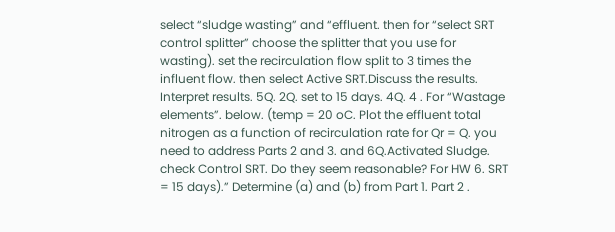select “sludge wasting” and “effluent. then for “select SRT control splitter” choose the splitter that you use for wasting). set the recirculation flow split to 3 times the influent flow. then select Active SRT.Discuss the results. Interpret results. 5Q. 2Q. set to 15 days. 4Q. 4 . For “Wastage elements”. below. (temp = 20 oC. Plot the effluent total nitrogen as a function of recirculation rate for Qr = Q. you need to address Parts 2 and 3. and 6Q.Activated Sludge. check Control SRT. Do they seem reasonable? For HW 6. SRT = 15 days).” Determine (a) and (b) from Part 1. Part 2 .